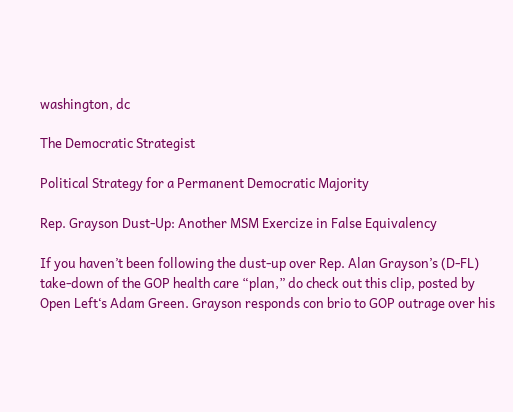washington, dc

The Democratic Strategist

Political Strategy for a Permanent Democratic Majority

Rep. Grayson Dust-Up: Another MSM Exercize in False Equivalency

If you haven’t been following the dust-up over Rep. Alan Grayson’s (D-FL) take-down of the GOP health care “plan,” do check out this clip, posted by Open Left‘s Adam Green. Grayson responds con brio to GOP outrage over his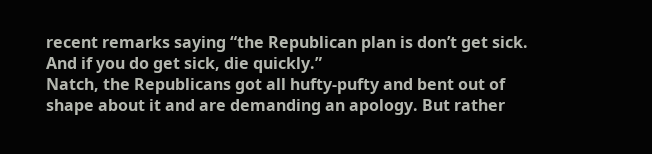recent remarks saying “the Republican plan is don’t get sick. And if you do get sick, die quickly.”
Natch, the Republicans got all hufty-pufty and bent out of shape about it and are demanding an apology. But rather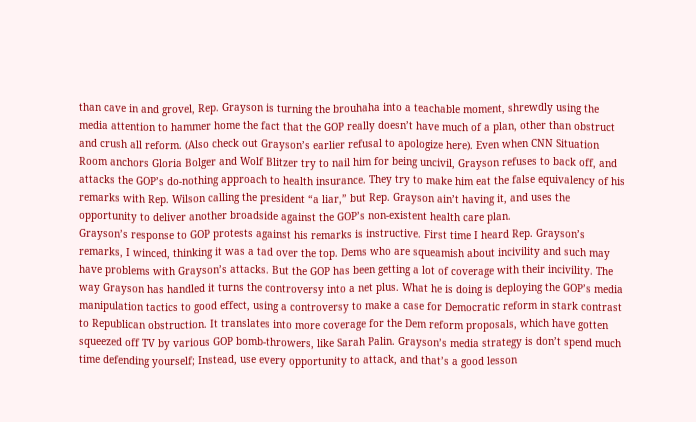than cave in and grovel, Rep. Grayson is turning the brouhaha into a teachable moment, shrewdly using the media attention to hammer home the fact that the GOP really doesn’t have much of a plan, other than obstruct and crush all reform. (Also check out Grayson’s earlier refusal to apologize here). Even when CNN Situation Room anchors Gloria Bolger and Wolf Blitzer try to nail him for being uncivil, Grayson refuses to back off, and attacks the GOP’s do-nothing approach to health insurance. They try to make him eat the false equivalency of his remarks with Rep. Wilson calling the president “a liar,” but Rep. Grayson ain’t having it, and uses the opportunity to deliver another broadside against the GOP’s non-existent health care plan.
Grayson’s response to GOP protests against his remarks is instructive. First time I heard Rep. Grayson’s remarks, I winced, thinking it was a tad over the top. Dems who are squeamish about incivility and such may have problems with Grayson’s attacks. But the GOP has been getting a lot of coverage with their incivility. The way Grayson has handled it turns the controversy into a net plus. What he is doing is deploying the GOP’s media manipulation tactics to good effect, using a controversy to make a case for Democratic reform in stark contrast to Republican obstruction. It translates into more coverage for the Dem reform proposals, which have gotten squeezed off TV by various GOP bomb-throwers, like Sarah Palin. Grayson’s media strategy is don’t spend much time defending yourself; Instead, use every opportunity to attack, and that’s a good lesson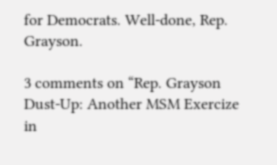for Democrats. Well-done, Rep. Grayson.

3 comments on “Rep. Grayson Dust-Up: Another MSM Exercize in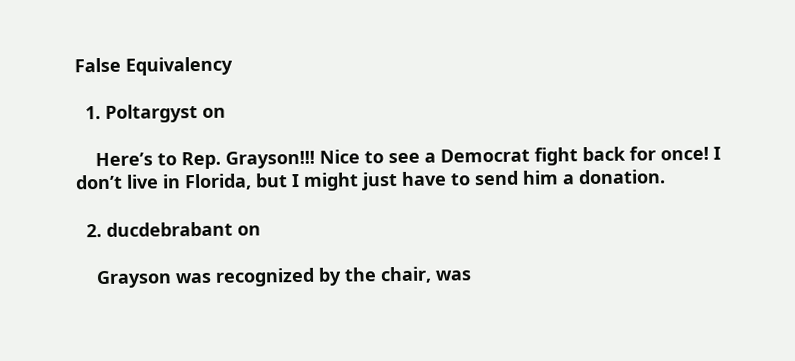False Equivalency

  1. Poltargyst on

    Here’s to Rep. Grayson!!! Nice to see a Democrat fight back for once! I don’t live in Florida, but I might just have to send him a donation.

  2. ducdebrabant on

    Grayson was recognized by the chair, was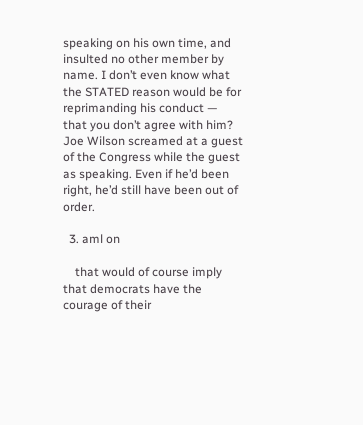speaking on his own time, and insulted no other member by name. I don’t even know what the STATED reason would be for reprimanding his conduct — that you don’t agree with him? Joe Wilson screamed at a guest of the Congress while the guest as speaking. Even if he’d been right, he’d still have been out of order.

  3. aml on

    that would of course imply that democrats have the courage of their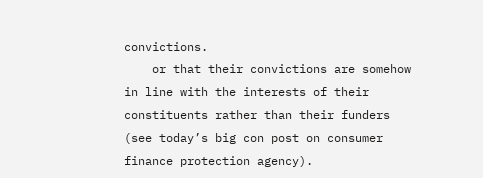convictions.
    or that their convictions are somehow in line with the interests of their constituents rather than their funders (see today’s big con post on consumer finance protection agency).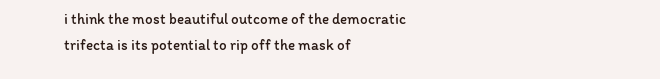i think the most beautiful outcome of the democratic trifecta is its potential to rip off the mask of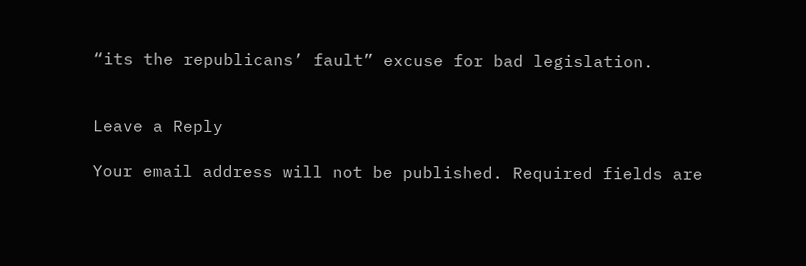“its the republicans’ fault” excuse for bad legislation.


Leave a Reply

Your email address will not be published. Required fields are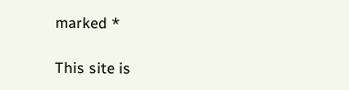marked *

This site is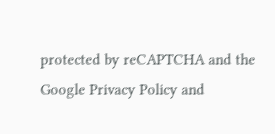protected by reCAPTCHA and the Google Privacy Policy and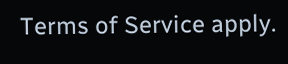Terms of Service apply.